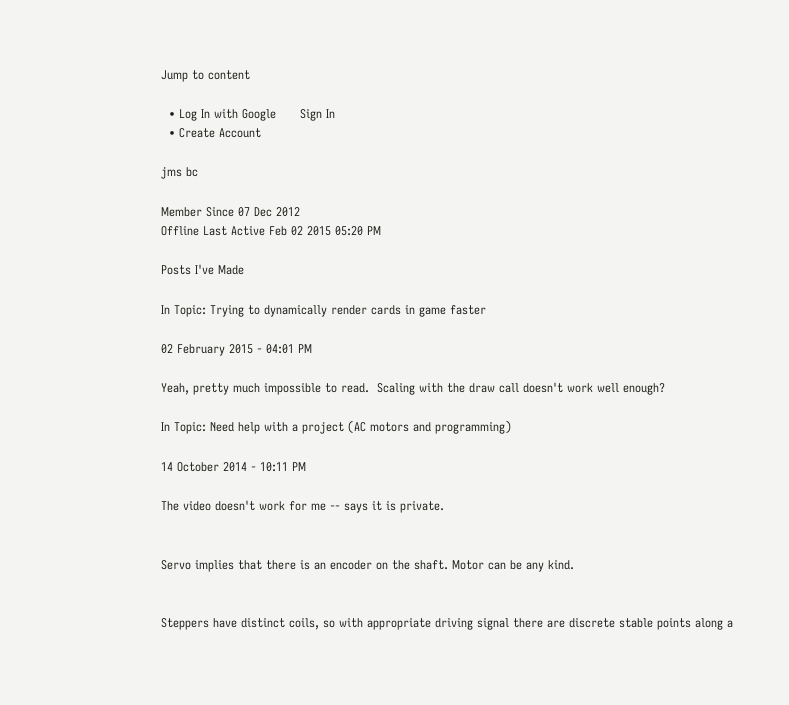Jump to content

  • Log In with Google      Sign In
  • Create Account

jms bc

Member Since 07 Dec 2012
Offline Last Active Feb 02 2015 05:20 PM

Posts I've Made

In Topic: Trying to dynamically render cards in game faster

02 February 2015 - 04:01 PM

Yeah, pretty much impossible to read.  Scaling with the draw call doesn't work well enough?

In Topic: Need help with a project (AC motors and programming)

14 October 2014 - 10:11 PM

The video doesn't work for me -- says it is private.


Servo implies that there is an encoder on the shaft. Motor can be any kind.


Steppers have distinct coils, so with appropriate driving signal there are discrete stable points along a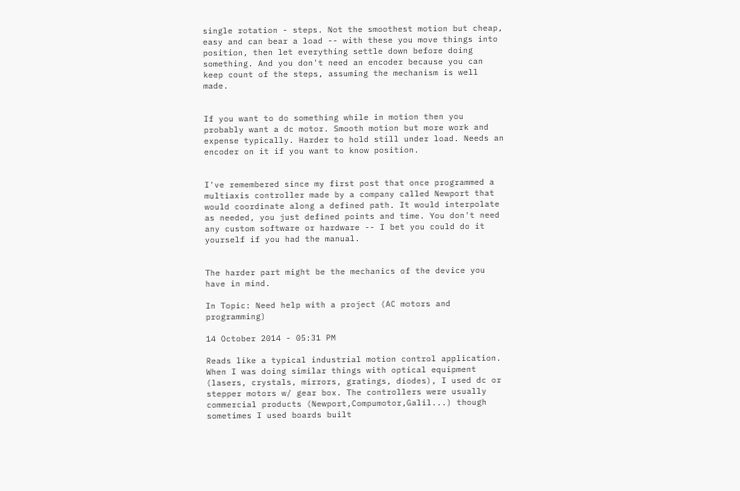single rotation - steps. Not the smoothest motion but cheap, easy and can bear a load -- with these you move things into position, then let everything settle down before doing something. And you don't need an encoder because you can keep count of the steps, assuming the mechanism is well made.


If you want to do something while in motion then you probably want a dc motor. Smooth motion but more work and expense typically. Harder to hold still under load. Needs an encoder on it if you want to know position.


I've remembered since my first post that once programmed a multiaxis controller made by a company called Newport that would coordinate along a defined path. It would interpolate as needed, you just defined points and time. You don't need any custom software or hardware -- I bet you could do it yourself if you had the manual.


The harder part might be the mechanics of the device you have in mind.

In Topic: Need help with a project (AC motors and programming)

14 October 2014 - 05:31 PM

Reads like a typical industrial motion control application. When I was doing similar things with optical equipment (lasers, crystals, mirrors, gratings, diodes), I used dc or stepper motors w/ gear box. The controllers were usually commercial products (Newport,Compumotor,Galil...) though sometimes I used boards built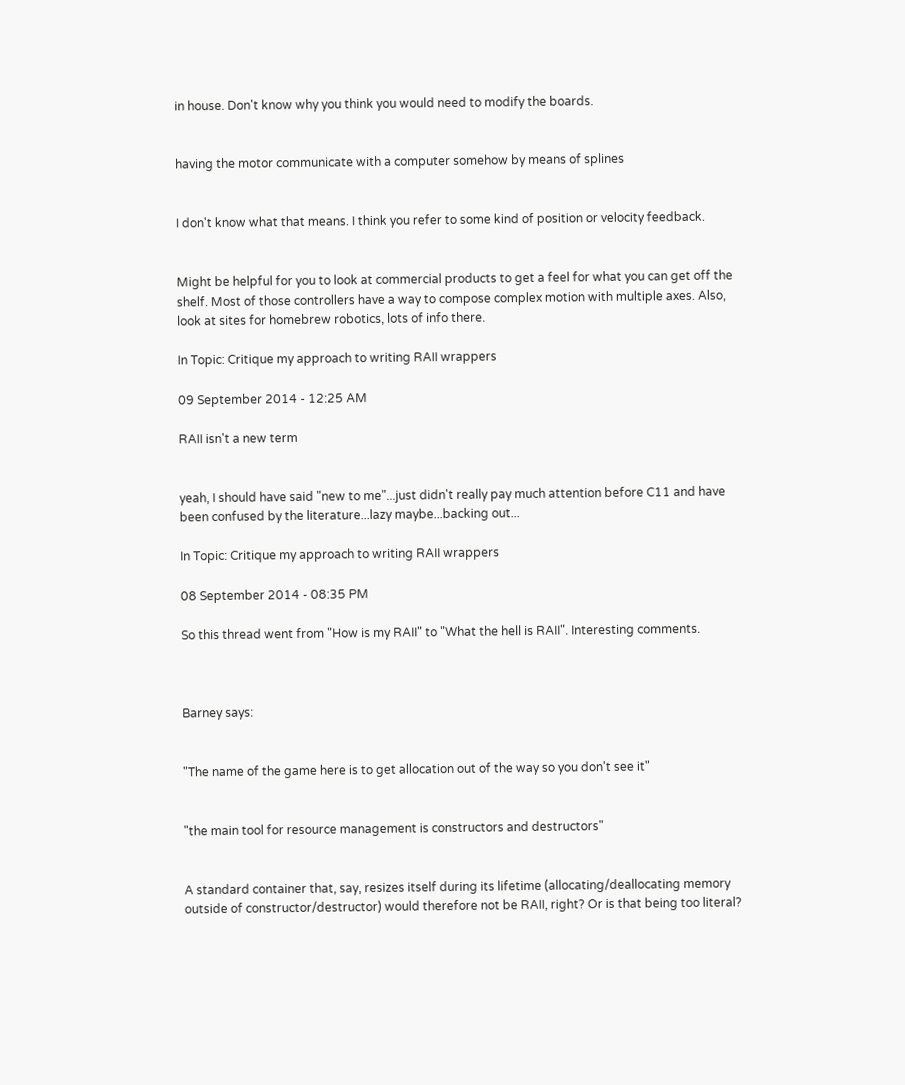in house. Don't know why you think you would need to modify the boards.


having the motor communicate with a computer somehow by means of splines


I don't know what that means. I think you refer to some kind of position or velocity feedback.


Might be helpful for you to look at commercial products to get a feel for what you can get off the shelf. Most of those controllers have a way to compose complex motion with multiple axes. Also, look at sites for homebrew robotics, lots of info there.

In Topic: Critique my approach to writing RAII wrappers

09 September 2014 - 12:25 AM

RAII isn't a new term


yeah, I should have said "new to me"...just didn't really pay much attention before C11 and have been confused by the literature...lazy maybe...backing out...

In Topic: Critique my approach to writing RAII wrappers

08 September 2014 - 08:35 PM

So this thread went from "How is my RAII" to "What the hell is RAII". Interesting comments.



Barney says:


"The name of the game here is to get allocation out of the way so you don't see it"


"the main tool for resource management is constructors and destructors"


A standard container that, say, resizes itself during its lifetime (allocating/deallocating memory outside of constructor/destructor) would therefore not be RAII, right? Or is that being too literal?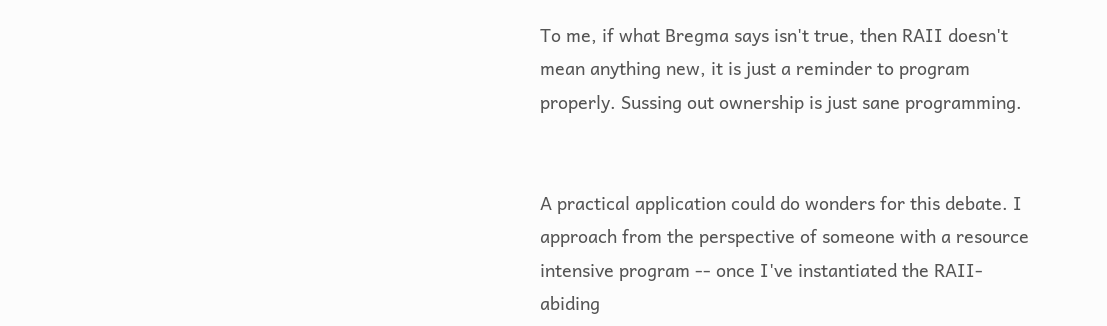To me, if what Bregma says isn't true, then RAII doesn't mean anything new, it is just a reminder to program properly. Sussing out ownership is just sane programming.


A practical application could do wonders for this debate. I approach from the perspective of someone with a resource intensive program -- once I've instantiated the RAII-abiding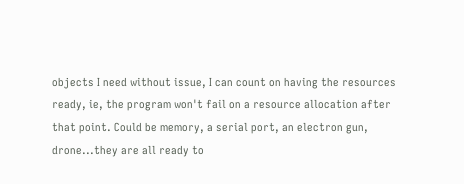objects I need without issue, I can count on having the resources ready, ie, the program won't fail on a resource allocation after that point. Could be memory, a serial port, an electron gun, drone...they are all ready to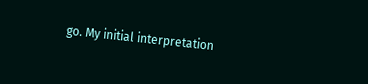go. My initial interpretation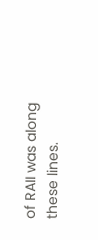of RAII was along these lines.